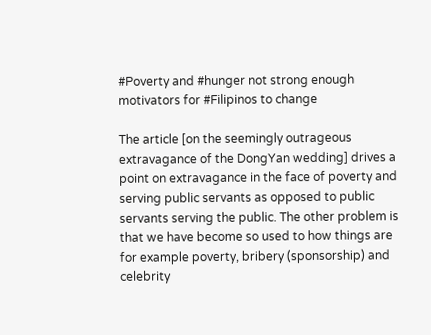#Poverty and #hunger not strong enough motivators for #Filipinos to change

The article [on the seemingly outrageous extravagance of the DongYan wedding] drives a point on extravagance in the face of poverty and serving public servants as opposed to public servants serving the public. The other problem is that we have become so used to how things are for example poverty, bribery (sponsorship) and celebrity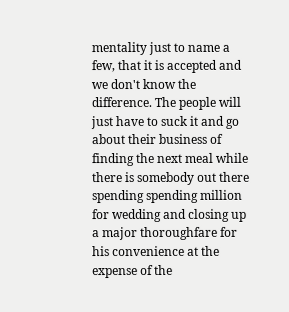mentality just to name a few, that it is accepted and we don't know the difference. The people will just have to suck it and go about their business of finding the next meal while there is somebody out there spending spending million for wedding and closing up a major thoroughfare for his convenience at the expense of the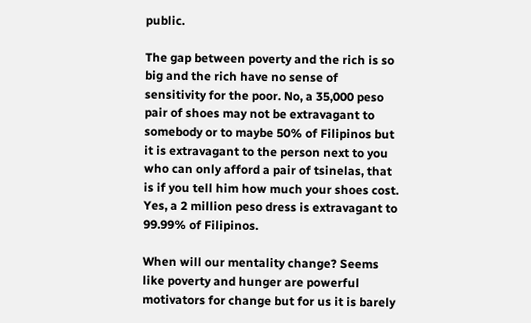public.

The gap between poverty and the rich is so big and the rich have no sense of sensitivity for the poor. No, a 35,000 peso pair of shoes may not be extravagant to somebody or to maybe 50% of Filipinos but it is extravagant to the person next to you who can only afford a pair of tsinelas, that is if you tell him how much your shoes cost. Yes, a 2 million peso dress is extravagant to 99.99% of Filipinos.

When will our mentality change? Seems like poverty and hunger are powerful motivators for change but for us it is barely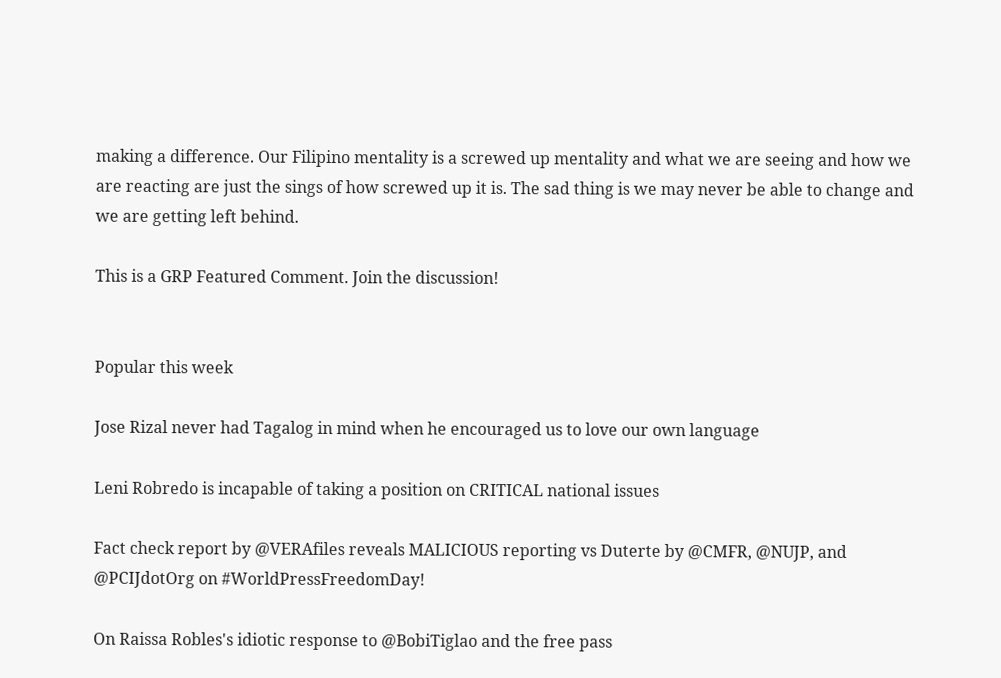making a difference. Our Filipino mentality is a screwed up mentality and what we are seeing and how we are reacting are just the sings of how screwed up it is. The sad thing is we may never be able to change and we are getting left behind.

This is a GRP Featured Comment. Join the discussion!


Popular this week

Jose Rizal never had Tagalog in mind when he encouraged us to love our own language

Leni Robredo is incapable of taking a position on CRITICAL national issues

Fact check report by @VERAfiles reveals MALICIOUS reporting vs Duterte by @CMFR, @NUJP, and @PCIJdotOrg on #WorldPressFreedomDay!

On Raissa Robles's idiotic response to @BobiTiglao and the free pass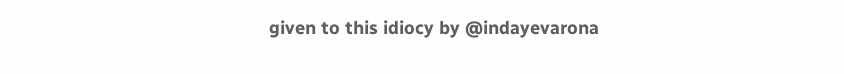given to this idiocy by @indayevarona